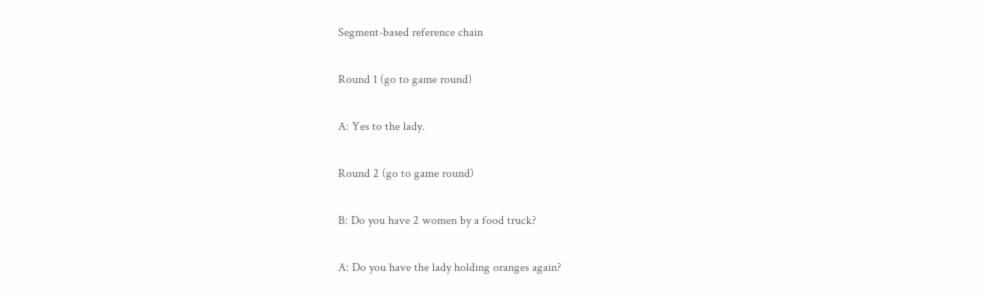Segment-based reference chain

Round 1 (go to game round)

A: Yes to the lady.

Round 2 (go to game round)

B: Do you have 2 women by a food truck?

A: Do you have the lady holding oranges again?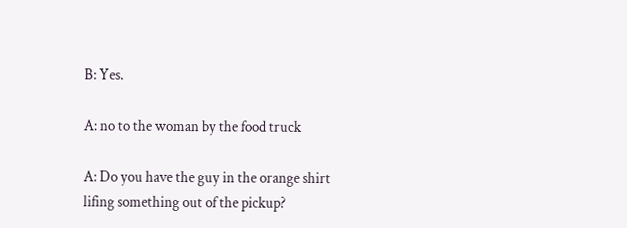B: Yes.

A: no to the woman by the food truck

A: Do you have the guy in the orange shirt lifing something out of the pickup?